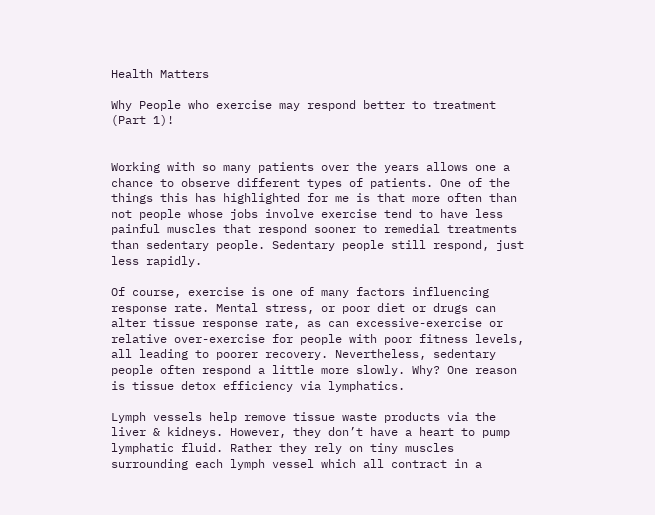Health Matters

Why People who exercise may respond better to treatment (Part 1)!


Working with so many patients over the years allows one a chance to observe different types of patients. One of the things this has highlighted for me is that more often than not people whose jobs involve exercise tend to have less painful muscles that respond sooner to remedial treatments than sedentary people. Sedentary people still respond, just less rapidly.

Of course, exercise is one of many factors influencing response rate. Mental stress, or poor diet or drugs can alter tissue response rate, as can excessive-exercise or relative over-exercise for people with poor fitness levels, all leading to poorer recovery. Nevertheless, sedentary people often respond a little more slowly. Why? One reason is tissue detox efficiency via lymphatics.

Lymph vessels help remove tissue waste products via the liver & kidneys. However, they don’t have a heart to pump lymphatic fluid. Rather they rely on tiny muscles surrounding each lymph vessel which all contract in a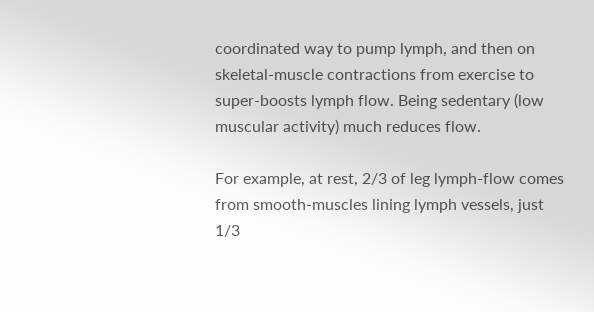coordinated way to pump lymph, and then on skeletal-muscle contractions from exercise to super-boosts lymph flow. Being sedentary (low muscular activity) much reduces flow.

For example, at rest, 2/3 of leg lymph-flow comes from smooth-muscles lining lymph vessels, just 1/3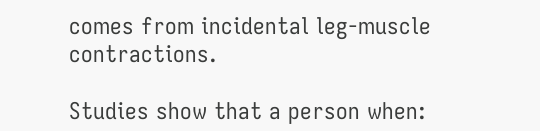comes from incidental leg-muscle contractions.

Studies show that a person when: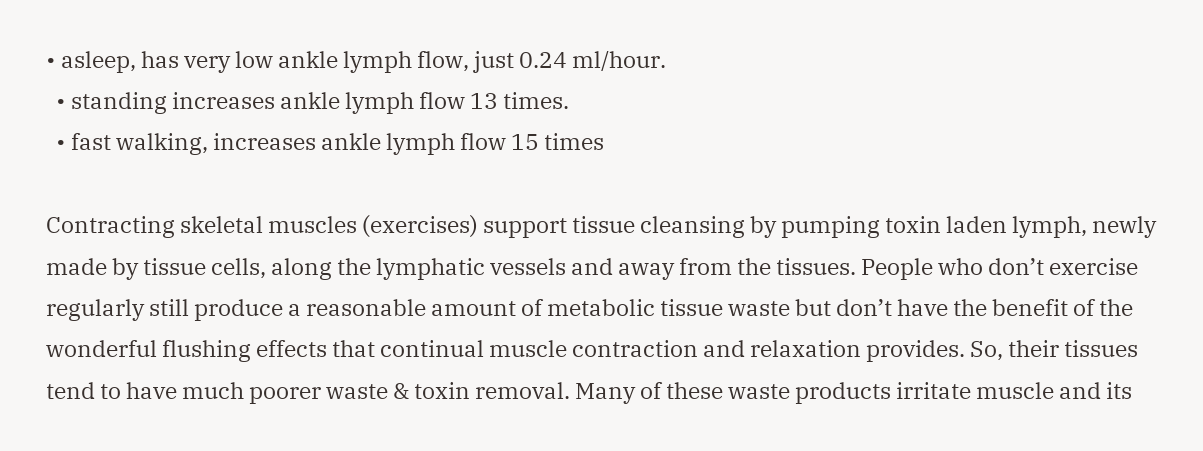• asleep, has very low ankle lymph flow, just 0.24 ml/hour.
  • standing increases ankle lymph flow 13 times.
  • fast walking, increases ankle lymph flow 15 times

Contracting skeletal muscles (exercises) support tissue cleansing by pumping toxin laden lymph, newly made by tissue cells, along the lymphatic vessels and away from the tissues. People who don’t exercise regularly still produce a reasonable amount of metabolic tissue waste but don’t have the benefit of the wonderful flushing effects that continual muscle contraction and relaxation provides. So, their tissues tend to have much poorer waste & toxin removal. Many of these waste products irritate muscle and its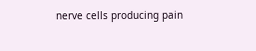nerve cells producing pain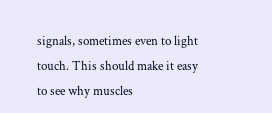signals, sometimes even to light touch. This should make it easy to see why muscles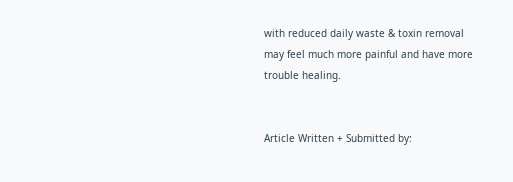with reduced daily waste & toxin removal may feel much more painful and have more trouble healing.


Article Written + Submitted by: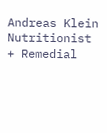Andreas Klein Nutritionist + Remedial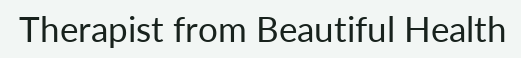Therapist from Beautiful Health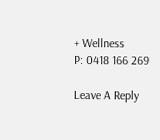+ Wellness
P: 0418 166 269

Leave A Reply